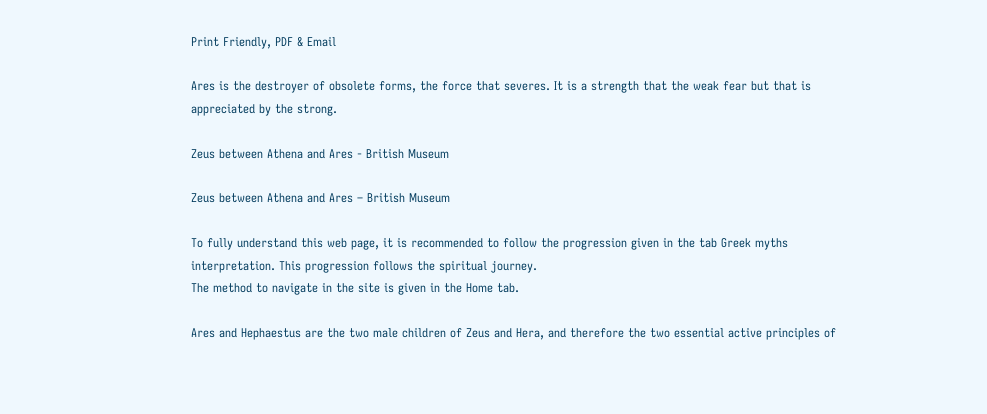Print Friendly, PDF & Email

Ares is the destroyer of obsolete forms, the force that severes. It is a strength that the weak fear but that is appreciated by the strong.

Zeus between Athena and Ares - British Museum

Zeus between Athena and Ares – British Museum

To fully understand this web page, it is recommended to follow the progression given in the tab Greek myths interpretation. This progression follows the spiritual journey.
The method to navigate in the site is given in the Home tab.

Ares and Hephaestus are the two male children of Zeus and Hera, and therefore the two essential active principles of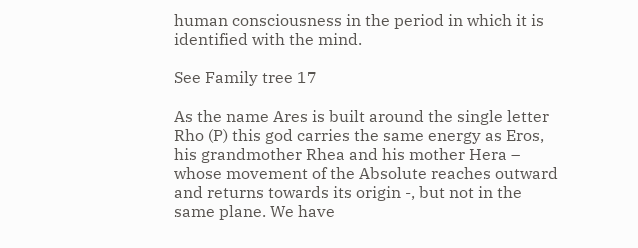human consciousness in the period in which it is identified with the mind.

See Family tree 17

As the name Ares is built around the single letter Rho (P) this god carries the same energy as Eros, his grandmother Rhea and his mother Hera – whose movement of the Absolute reaches outward and returns towards its origin -, but not in the same plane. We have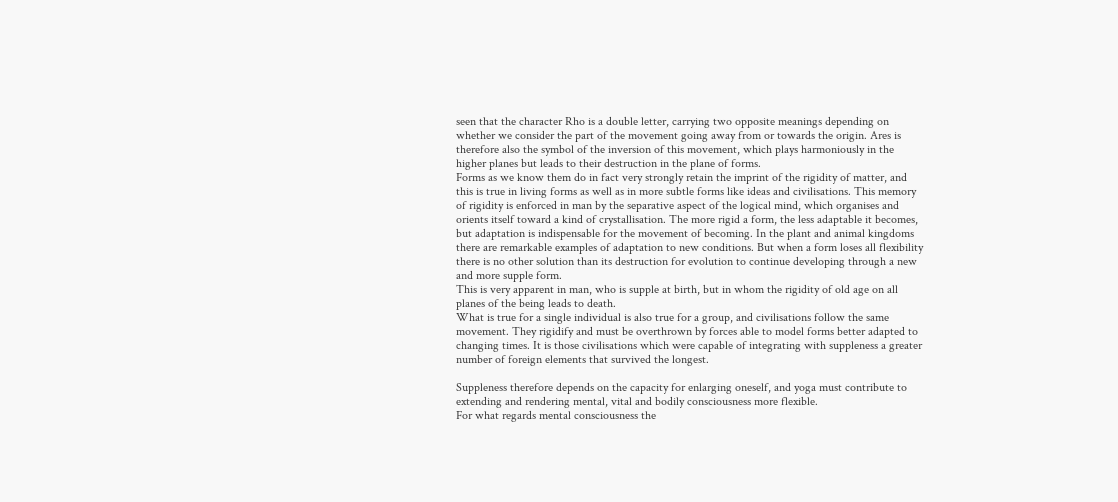seen that the character Rho is a double letter, carrying two opposite meanings depending on whether we consider the part of the movement going away from or towards the origin. Ares is therefore also the symbol of the inversion of this movement, which plays harmoniously in the higher planes but leads to their destruction in the plane of forms.
Forms as we know them do in fact very strongly retain the imprint of the rigidity of matter, and this is true in living forms as well as in more subtle forms like ideas and civilisations. This memory of rigidity is enforced in man by the separative aspect of the logical mind, which organises and orients itself toward a kind of crystallisation. The more rigid a form, the less adaptable it becomes, but adaptation is indispensable for the movement of becoming. In the plant and animal kingdoms there are remarkable examples of adaptation to new conditions. But when a form loses all flexibility there is no other solution than its destruction for evolution to continue developing through a new and more supple form.
This is very apparent in man, who is supple at birth, but in whom the rigidity of old age on all planes of the being leads to death.
What is true for a single individual is also true for a group, and civilisations follow the same movement. They rigidify and must be overthrown by forces able to model forms better adapted to changing times. It is those civilisations which were capable of integrating with suppleness a greater number of foreign elements that survived the longest.

Suppleness therefore depends on the capacity for enlarging oneself, and yoga must contribute to extending and rendering mental, vital and bodily consciousness more flexible.
For what regards mental consciousness the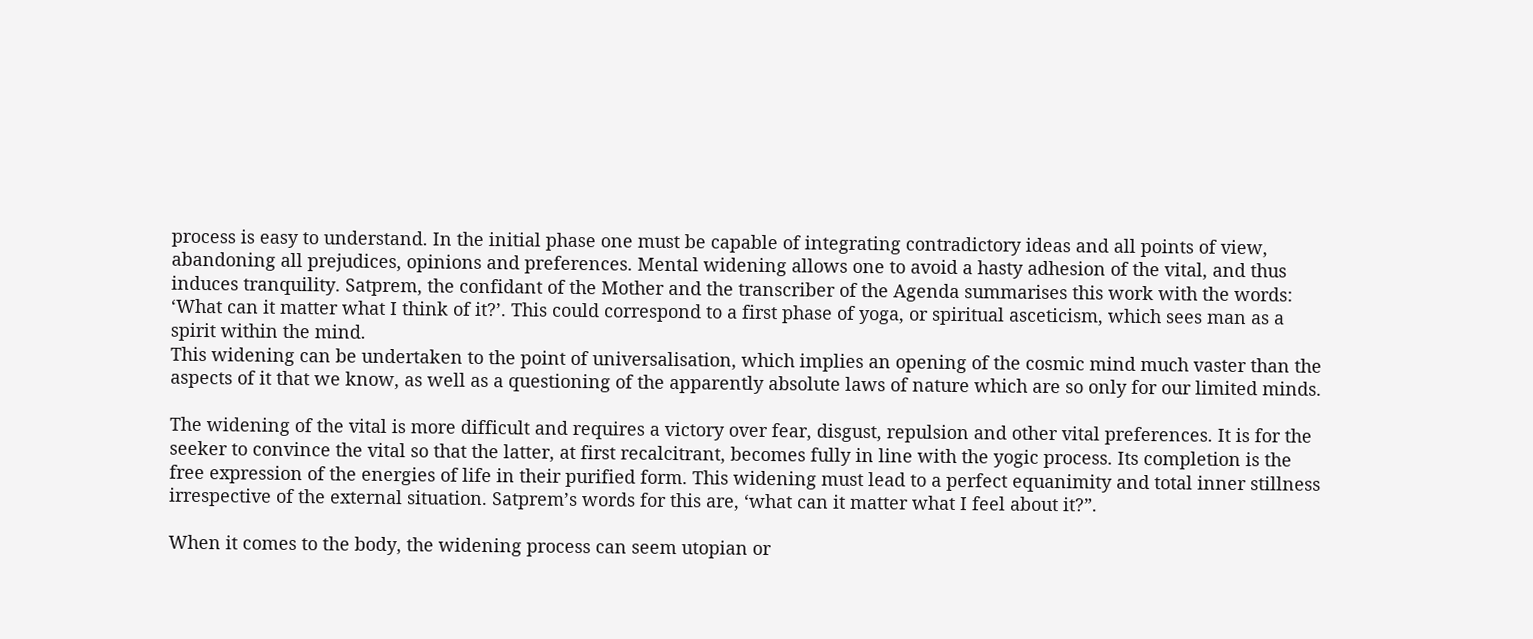process is easy to understand. In the initial phase one must be capable of integrating contradictory ideas and all points of view, abandoning all prejudices, opinions and preferences. Mental widening allows one to avoid a hasty adhesion of the vital, and thus induces tranquility. Satprem, the confidant of the Mother and the transcriber of the Agenda summarises this work with the words: ‘What can it matter what I think of it?’. This could correspond to a first phase of yoga, or spiritual asceticism, which sees man as a spirit within the mind.
This widening can be undertaken to the point of universalisation, which implies an opening of the cosmic mind much vaster than the aspects of it that we know, as well as a questioning of the apparently absolute laws of nature which are so only for our limited minds.

The widening of the vital is more difficult and requires a victory over fear, disgust, repulsion and other vital preferences. It is for the seeker to convince the vital so that the latter, at first recalcitrant, becomes fully in line with the yogic process. Its completion is the free expression of the energies of life in their purified form. This widening must lead to a perfect equanimity and total inner stillness irrespective of the external situation. Satprem’s words for this are, ‘what can it matter what I feel about it?”.

When it comes to the body, the widening process can seem utopian or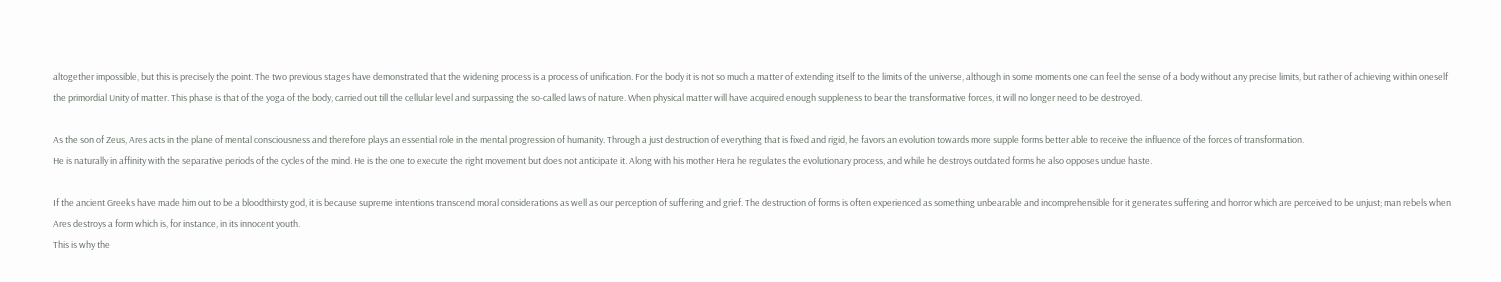altogether impossible, but this is precisely the point. The two previous stages have demonstrated that the widening process is a process of unification. For the body it is not so much a matter of extending itself to the limits of the universe, although in some moments one can feel the sense of a body without any precise limits, but rather of achieving within oneself the primordial Unity of matter. This phase is that of the yoga of the body, carried out till the cellular level and surpassing the so-called laws of nature. When physical matter will have acquired enough suppleness to bear the transformative forces, it will no longer need to be destroyed.

As the son of Zeus, Ares acts in the plane of mental consciousness and therefore plays an essential role in the mental progression of humanity. Through a just destruction of everything that is fixed and rigid, he favors an evolution towards more supple forms better able to receive the influence of the forces of transformation.
He is naturally in affinity with the separative periods of the cycles of the mind. He is the one to execute the right movement but does not anticipate it. Along with his mother Hera he regulates the evolutionary process, and while he destroys outdated forms he also opposes undue haste.

If the ancient Greeks have made him out to be a bloodthirsty god, it is because supreme intentions transcend moral considerations as well as our perception of suffering and grief. The destruction of forms is often experienced as something unbearable and incomprehensible for it generates suffering and horror which are perceived to be unjust; man rebels when Ares destroys a form which is, for instance, in its innocent youth.
This is why the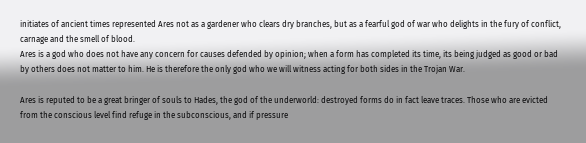initiates of ancient times represented Ares not as a gardener who clears dry branches, but as a fearful god of war who delights in the fury of conflict, carnage and the smell of blood.
Ares is a god who does not have any concern for causes defended by opinion; when a form has completed its time, its being judged as good or bad by others does not matter to him. He is therefore the only god who we will witness acting for both sides in the Trojan War.

Ares is reputed to be a great bringer of souls to Hades, the god of the underworld: destroyed forms do in fact leave traces. Those who are evicted from the conscious level find refuge in the subconscious, and if pressure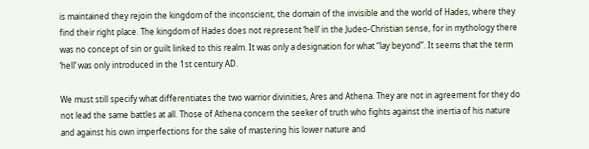is maintained they rejoin the kingdom of the inconscient, the domain of the invisible and the world of Hades, where they find their right place. The kingdom of Hades does not represent ‘hell’ in the Judeo-Christian sense, for in mythology there was no concept of sin or guilt linked to this realm. It was only a designation for what “lay beyond”. It seems that the term ‘hell’ was only introduced in the 1st century AD.

We must still specify what differentiates the two warrior divinities, Ares and Athena. They are not in agreement for they do not lead the same battles at all. Those of Athena concern the seeker of truth who fights against the inertia of his nature and against his own imperfections for the sake of mastering his lower nature and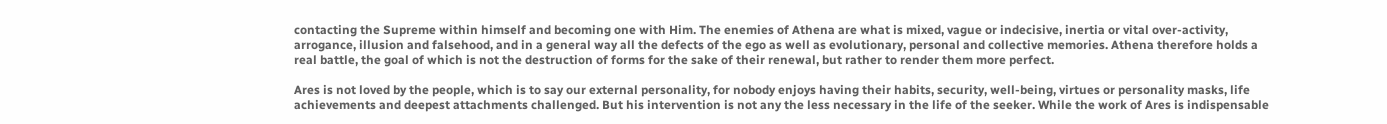contacting the Supreme within himself and becoming one with Him. The enemies of Athena are what is mixed, vague or indecisive, inertia or vital over-activity, arrogance, illusion and falsehood, and in a general way all the defects of the ego as well as evolutionary, personal and collective memories. Athena therefore holds a real battle, the goal of which is not the destruction of forms for the sake of their renewal, but rather to render them more perfect.

Ares is not loved by the people, which is to say our external personality, for nobody enjoys having their habits, security, well-being, virtues or personality masks, life achievements and deepest attachments challenged. But his intervention is not any the less necessary in the life of the seeker. While the work of Ares is indispensable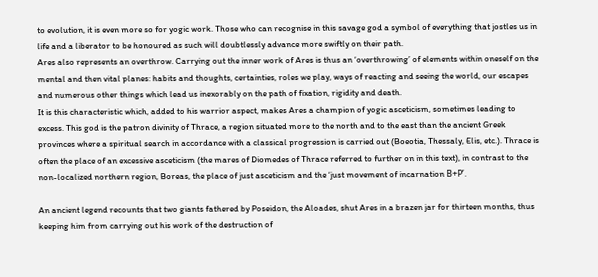to evolution, it is even more so for yogic work. Those who can recognise in this savage god a symbol of everything that jostles us in life and a liberator to be honoured as such will doubtlessly advance more swiftly on their path.
Ares also represents an overthrow. Carrying out the inner work of Ares is thus an ‘overthrowing’ of elements within oneself on the mental and then vital planes: habits and thoughts, certainties, roles we play, ways of reacting and seeing the world, our escapes and numerous other things which lead us inexorably on the path of fixation, rigidity and death.
It is this characteristic which, added to his warrior aspect, makes Ares a champion of yogic asceticism, sometimes leading to excess. This god is the patron divinity of Thrace, a region situated more to the north and to the east than the ancient Greek provinces where a spiritual search in accordance with a classical progression is carried out (Boeotia, Thessaly, Elis, etc.). Thrace is often the place of an excessive asceticism (the mares of Diomedes of Thrace referred to further on in this text), in contrast to the non-localized northern region, Boreas, the place of just asceticism and the ‘just movement of incarnation Β+Ρ’.

An ancient legend recounts that two giants fathered by Poseidon, the Aloades, shut Ares in a brazen jar for thirteen months, thus keeping him from carrying out his work of the destruction of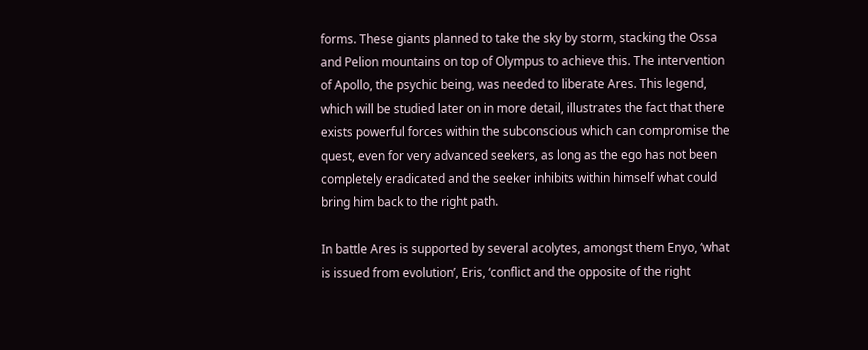forms. These giants planned to take the sky by storm, stacking the Ossa and Pelion mountains on top of Olympus to achieve this. The intervention of Apollo, the psychic being, was needed to liberate Ares. This legend, which will be studied later on in more detail, illustrates the fact that there exists powerful forces within the subconscious which can compromise the quest, even for very advanced seekers, as long as the ego has not been completely eradicated and the seeker inhibits within himself what could bring him back to the right path.

In battle Ares is supported by several acolytes, amongst them Enyo, ‘what is issued from evolution’, Eris, ‘conflict and the opposite of the right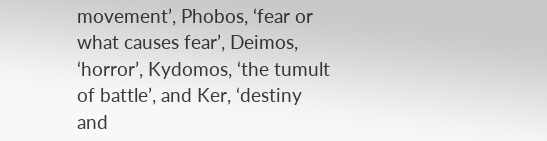movement’, Phobos, ‘fear or what causes fear’, Deimos, ‘horror’, Kydomos, ‘the tumult of battle’, and Ker, ‘destiny and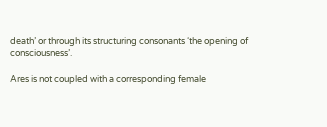death’ or through its structuring consonants ‘the opening of consciousness’.

Ares is not coupled with a corresponding female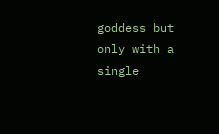goddess but only with a single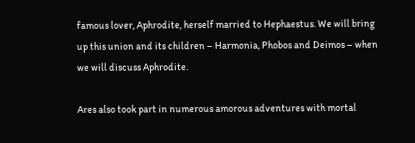famous lover, Aphrodite, herself married to Hephaestus. We will bring up this union and its children – Harmonia, Phobos and Deimos – when we will discuss Aphrodite.

Ares also took part in numerous amorous adventures with mortal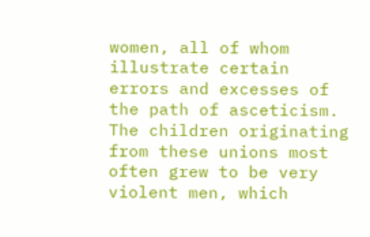women, all of whom illustrate certain errors and excesses of the path of asceticism. The children originating from these unions most often grew to be very violent men, which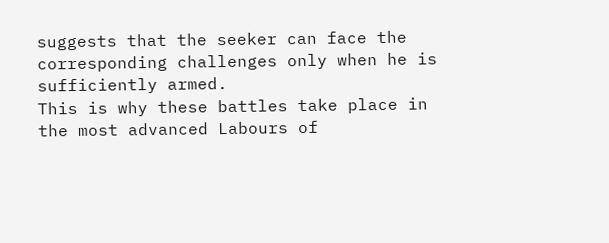suggests that the seeker can face the corresponding challenges only when he is sufficiently armed.
This is why these battles take place in the most advanced Labours of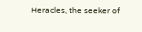Heracles, the seeker of